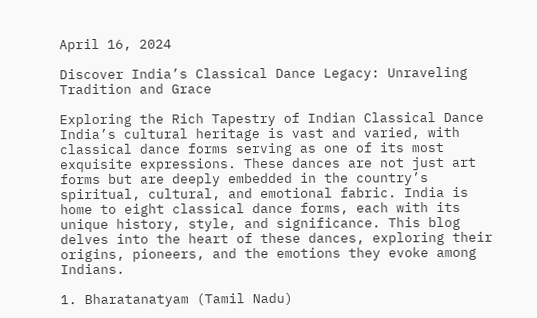April 16, 2024

Discover India’s Classical Dance Legacy: Unraveling Tradition and Grace

Exploring the Rich Tapestry of Indian Classical Dance India’s cultural heritage is vast and varied, with classical dance forms serving as one of its most exquisite expressions. These dances are not just art forms but are deeply embedded in the country’s spiritual, cultural, and emotional fabric. India is home to eight classical dance forms, each with its unique history, style, and significance. This blog delves into the heart of these dances, exploring their origins, pioneers, and the emotions they evoke among Indians.

1. Bharatanatyam (Tamil Nadu)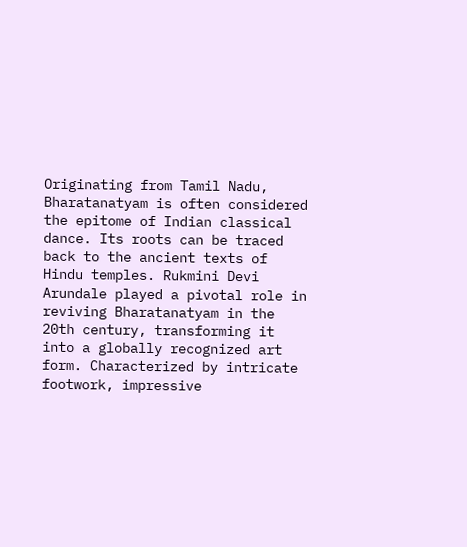Originating from Tamil Nadu, Bharatanatyam is often considered the epitome of Indian classical dance. Its roots can be traced back to the ancient texts of Hindu temples. Rukmini Devi Arundale played a pivotal role in reviving Bharatanatyam in the 20th century, transforming it into a globally recognized art form. Characterized by intricate footwork, impressive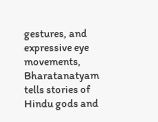gestures, and expressive eye movements, Bharatanatyam tells stories of Hindu gods and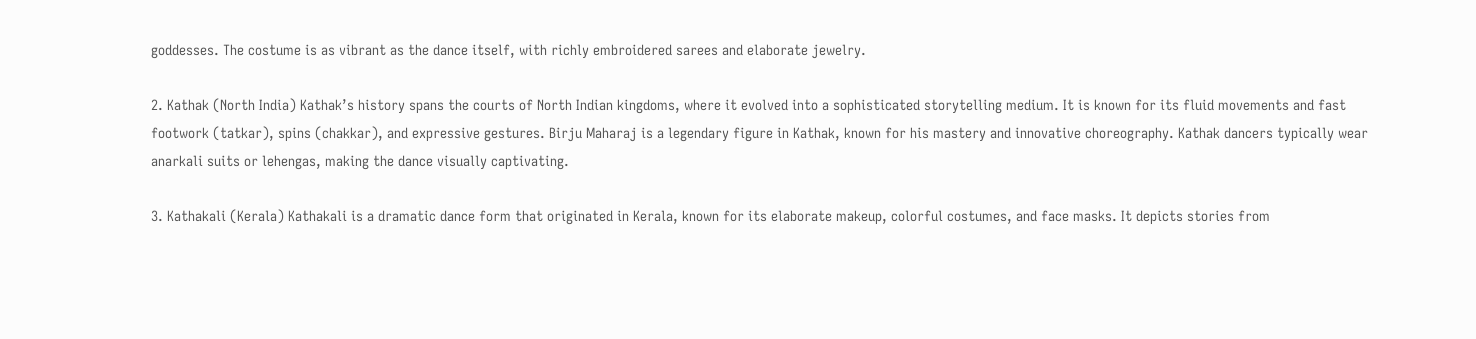goddesses. The costume is as vibrant as the dance itself, with richly embroidered sarees and elaborate jewelry.

2. Kathak (North India) Kathak’s history spans the courts of North Indian kingdoms, where it evolved into a sophisticated storytelling medium. It is known for its fluid movements and fast footwork (tatkar), spins (chakkar), and expressive gestures. Birju Maharaj is a legendary figure in Kathak, known for his mastery and innovative choreography. Kathak dancers typically wear anarkali suits or lehengas, making the dance visually captivating.

3. Kathakali (Kerala) Kathakali is a dramatic dance form that originated in Kerala, known for its elaborate makeup, colorful costumes, and face masks. It depicts stories from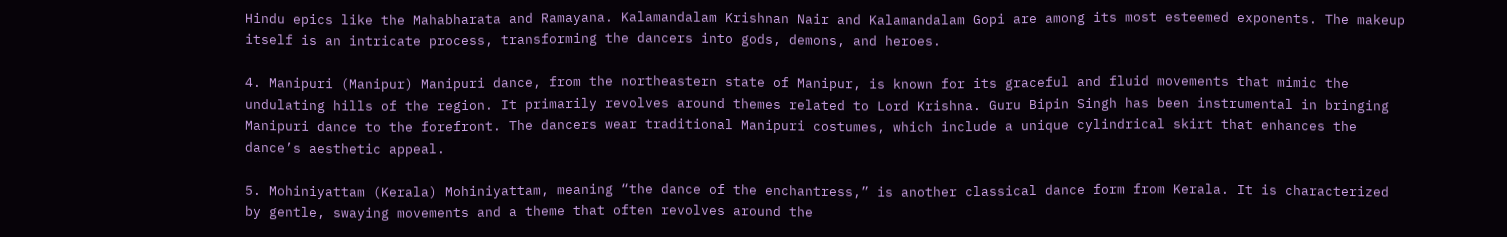Hindu epics like the Mahabharata and Ramayana. Kalamandalam Krishnan Nair and Kalamandalam Gopi are among its most esteemed exponents. The makeup itself is an intricate process, transforming the dancers into gods, demons, and heroes.

4. Manipuri (Manipur) Manipuri dance, from the northeastern state of Manipur, is known for its graceful and fluid movements that mimic the undulating hills of the region. It primarily revolves around themes related to Lord Krishna. Guru Bipin Singh has been instrumental in bringing Manipuri dance to the forefront. The dancers wear traditional Manipuri costumes, which include a unique cylindrical skirt that enhances the dance’s aesthetic appeal.

5. Mohiniyattam (Kerala) Mohiniyattam, meaning “the dance of the enchantress,” is another classical dance form from Kerala. It is characterized by gentle, swaying movements and a theme that often revolves around the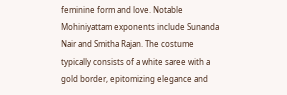feminine form and love. Notable Mohiniyattam exponents include Sunanda Nair and Smitha Rajan. The costume typically consists of a white saree with a gold border, epitomizing elegance and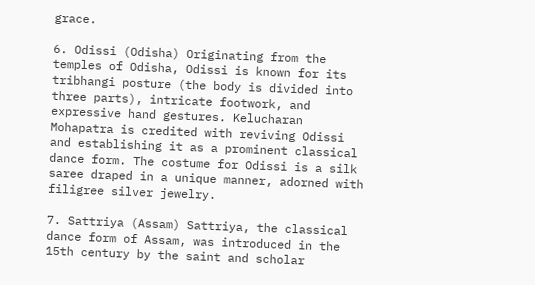grace.

6. Odissi (Odisha) Originating from the temples of Odisha, Odissi is known for its tribhangi posture (the body is divided into three parts), intricate footwork, and expressive hand gestures. Kelucharan Mohapatra is credited with reviving Odissi and establishing it as a prominent classical dance form. The costume for Odissi is a silk saree draped in a unique manner, adorned with filigree silver jewelry.

7. Sattriya (Assam) Sattriya, the classical dance form of Assam, was introduced in the 15th century by the saint and scholar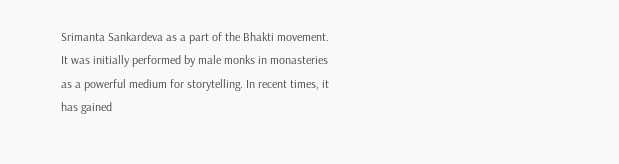Srimanta Sankardeva as a part of the Bhakti movement. It was initially performed by male monks in monasteries as a powerful medium for storytelling. In recent times, it has gained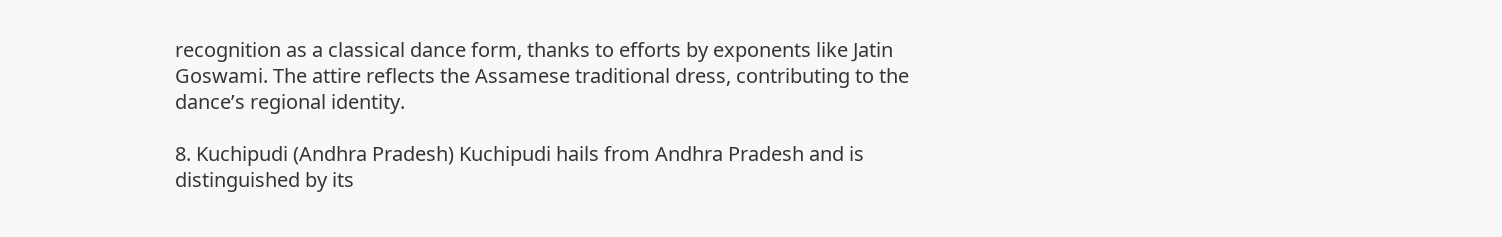recognition as a classical dance form, thanks to efforts by exponents like Jatin Goswami. The attire reflects the Assamese traditional dress, contributing to the dance’s regional identity.

8. Kuchipudi (Andhra Pradesh) Kuchipudi hails from Andhra Pradesh and is distinguished by its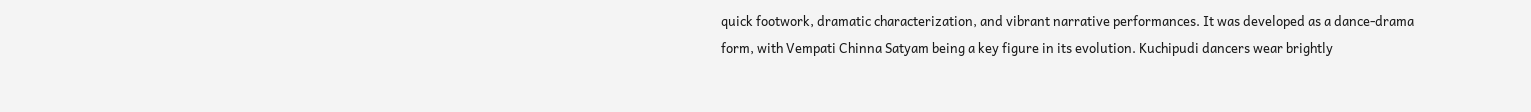quick footwork, dramatic characterization, and vibrant narrative performances. It was developed as a dance-drama form, with Vempati Chinna Satyam being a key figure in its evolution. Kuchipudi dancers wear brightly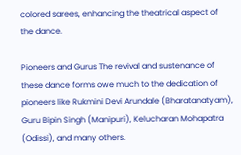colored sarees, enhancing the theatrical aspect of the dance.

Pioneers and Gurus The revival and sustenance of these dance forms owe much to the dedication of pioneers like Rukmini Devi Arundale (Bharatanatyam), Guru Bipin Singh (Manipuri), Kelucharan Mohapatra (Odissi), and many others.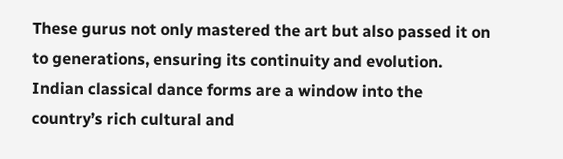These gurus not only mastered the art but also passed it on to generations, ensuring its continuity and evolution. Indian classical dance forms are a window into the country’s rich cultural and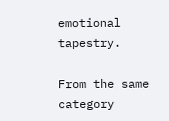emotional tapestry.

From the same category